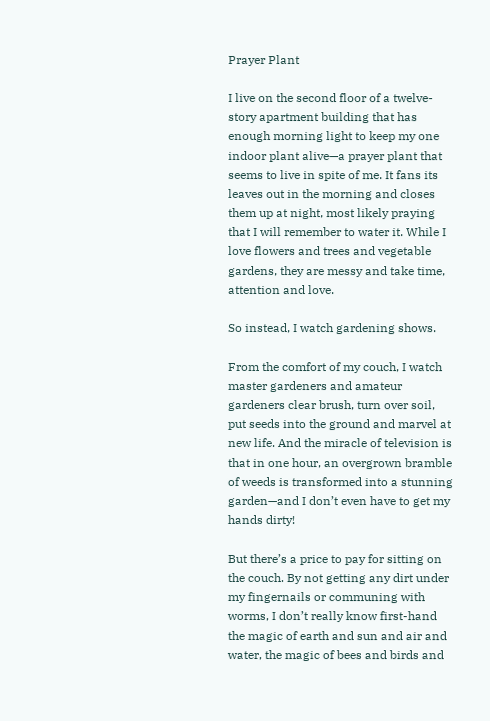Prayer Plant

I live on the second floor of a twelve-story apartment building that has enough morning light to keep my one indoor plant alive—a prayer plant that seems to live in spite of me. It fans its leaves out in the morning and closes them up at night, most likely praying that I will remember to water it. While I love flowers and trees and vegetable gardens, they are messy and take time, attention and love.

So instead, I watch gardening shows.

From the comfort of my couch, I watch master gardeners and amateur gardeners clear brush, turn over soil, put seeds into the ground and marvel at new life. And the miracle of television is that in one hour, an overgrown bramble of weeds is transformed into a stunning garden—and I don’t even have to get my hands dirty!

But there’s a price to pay for sitting on the couch. By not getting any dirt under my fingernails or communing with worms, I don’t really know first-hand the magic of earth and sun and air and water, the magic of bees and birds and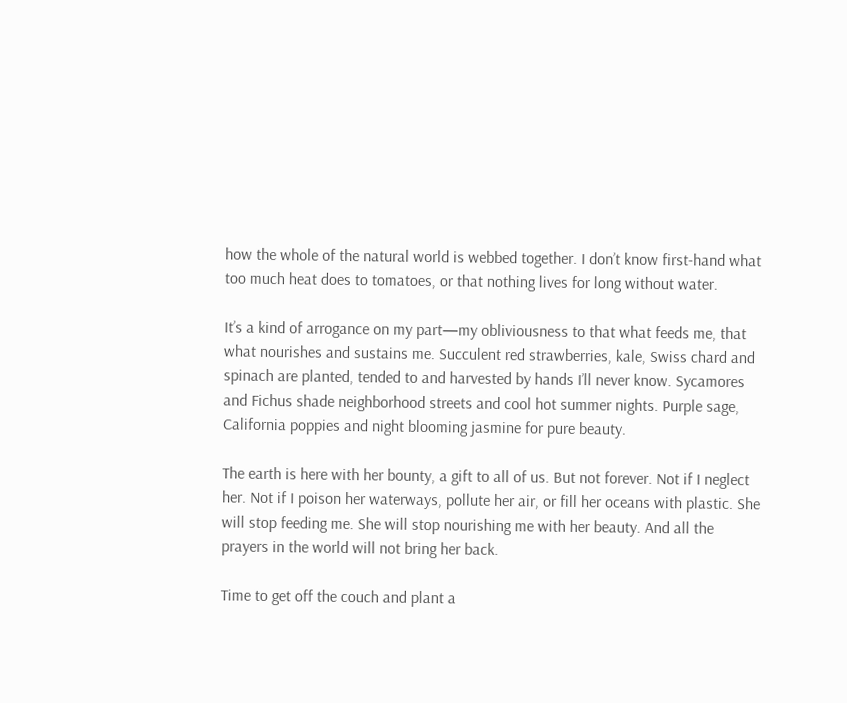how the whole of the natural world is webbed together. I don’t know first-hand what too much heat does to tomatoes, or that nothing lives for long without water.

It’s a kind of arrogance on my part—my obliviousness to that what feeds me, that what nourishes and sustains me. Succulent red strawberries, kale, Swiss chard and spinach are planted, tended to and harvested by hands I’ll never know. Sycamores and Fichus shade neighborhood streets and cool hot summer nights. Purple sage, California poppies and night blooming jasmine for pure beauty.

The earth is here with her bounty, a gift to all of us. But not forever. Not if I neglect her. Not if I poison her waterways, pollute her air, or fill her oceans with plastic. She will stop feeding me. She will stop nourishing me with her beauty. And all the prayers in the world will not bring her back.

Time to get off the couch and plant a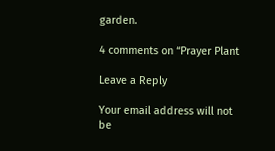garden.

4 comments on “Prayer Plant

Leave a Reply

Your email address will not be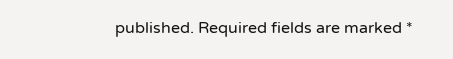published. Required fields are marked *